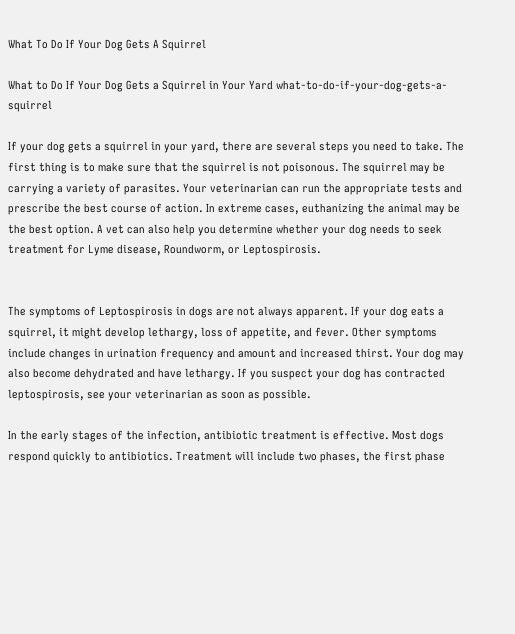What To Do If Your Dog Gets A Squirrel

What to Do If Your Dog Gets a Squirrel in Your Yard what-to-do-if-your-dog-gets-a-squirrel

If your dog gets a squirrel in your yard, there are several steps you need to take. The first thing is to make sure that the squirrel is not poisonous. The squirrel may be carrying a variety of parasites. Your veterinarian can run the appropriate tests and prescribe the best course of action. In extreme cases, euthanizing the animal may be the best option. A vet can also help you determine whether your dog needs to seek treatment for Lyme disease, Roundworm, or Leptospirosis.


The symptoms of Leptospirosis in dogs are not always apparent. If your dog eats a squirrel, it might develop lethargy, loss of appetite, and fever. Other symptoms include changes in urination frequency and amount and increased thirst. Your dog may also become dehydrated and have lethargy. If you suspect your dog has contracted leptospirosis, see your veterinarian as soon as possible.

In the early stages of the infection, antibiotic treatment is effective. Most dogs respond quickly to antibiotics. Treatment will include two phases, the first phase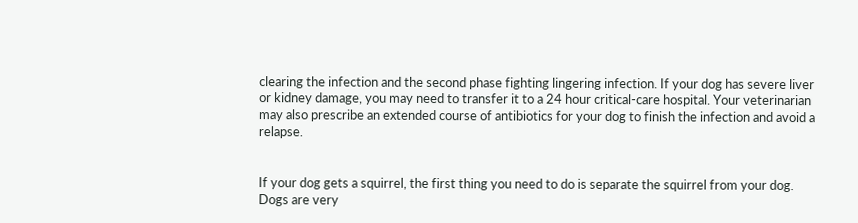clearing the infection and the second phase fighting lingering infection. If your dog has severe liver or kidney damage, you may need to transfer it to a 24 hour critical-care hospital. Your veterinarian may also prescribe an extended course of antibiotics for your dog to finish the infection and avoid a relapse.


If your dog gets a squirrel, the first thing you need to do is separate the squirrel from your dog. Dogs are very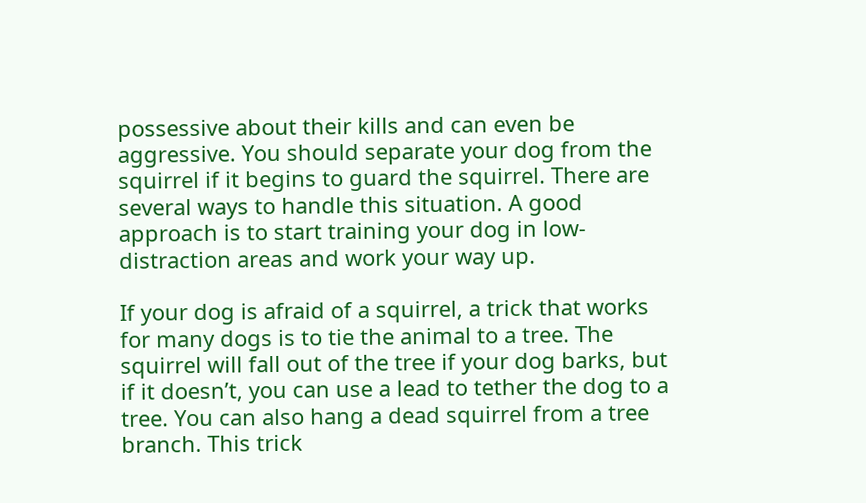possessive about their kills and can even be aggressive. You should separate your dog from the squirrel if it begins to guard the squirrel. There are several ways to handle this situation. A good approach is to start training your dog in low-distraction areas and work your way up.

If your dog is afraid of a squirrel, a trick that works for many dogs is to tie the animal to a tree. The squirrel will fall out of the tree if your dog barks, but if it doesn’t, you can use a lead to tether the dog to a tree. You can also hang a dead squirrel from a tree branch. This trick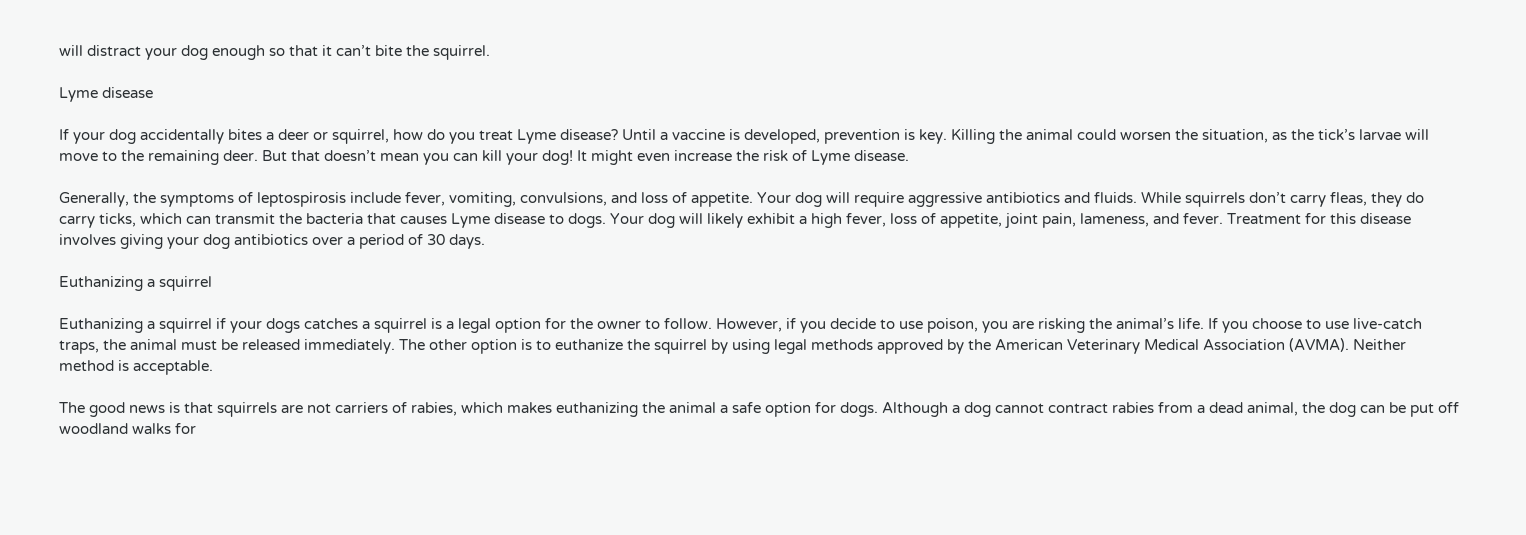will distract your dog enough so that it can’t bite the squirrel.

Lyme disease

If your dog accidentally bites a deer or squirrel, how do you treat Lyme disease? Until a vaccine is developed, prevention is key. Killing the animal could worsen the situation, as the tick’s larvae will move to the remaining deer. But that doesn’t mean you can kill your dog! It might even increase the risk of Lyme disease.

Generally, the symptoms of leptospirosis include fever, vomiting, convulsions, and loss of appetite. Your dog will require aggressive antibiotics and fluids. While squirrels don’t carry fleas, they do carry ticks, which can transmit the bacteria that causes Lyme disease to dogs. Your dog will likely exhibit a high fever, loss of appetite, joint pain, lameness, and fever. Treatment for this disease involves giving your dog antibiotics over a period of 30 days.

Euthanizing a squirrel

Euthanizing a squirrel if your dogs catches a squirrel is a legal option for the owner to follow. However, if you decide to use poison, you are risking the animal’s life. If you choose to use live-catch traps, the animal must be released immediately. The other option is to euthanize the squirrel by using legal methods approved by the American Veterinary Medical Association (AVMA). Neither method is acceptable.

The good news is that squirrels are not carriers of rabies, which makes euthanizing the animal a safe option for dogs. Although a dog cannot contract rabies from a dead animal, the dog can be put off woodland walks for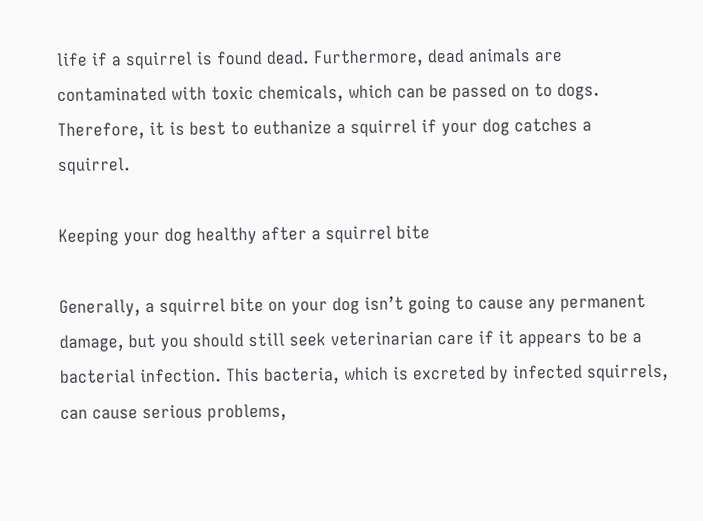life if a squirrel is found dead. Furthermore, dead animals are contaminated with toxic chemicals, which can be passed on to dogs. Therefore, it is best to euthanize a squirrel if your dog catches a squirrel.

Keeping your dog healthy after a squirrel bite

Generally, a squirrel bite on your dog isn’t going to cause any permanent damage, but you should still seek veterinarian care if it appears to be a bacterial infection. This bacteria, which is excreted by infected squirrels, can cause serious problems,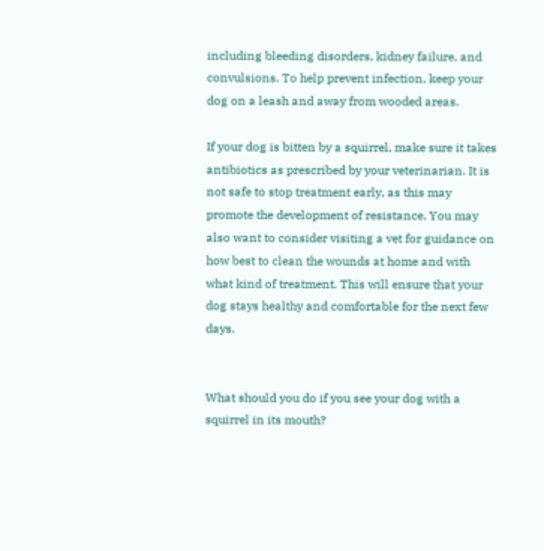including bleeding disorders, kidney failure, and convulsions. To help prevent infection, keep your dog on a leash and away from wooded areas.

If your dog is bitten by a squirrel, make sure it takes antibiotics as prescribed by your veterinarian. It is not safe to stop treatment early, as this may promote the development of resistance. You may also want to consider visiting a vet for guidance on how best to clean the wounds at home and with what kind of treatment. This will ensure that your dog stays healthy and comfortable for the next few days.


What should you do if you see your dog with a squirrel in its mouth?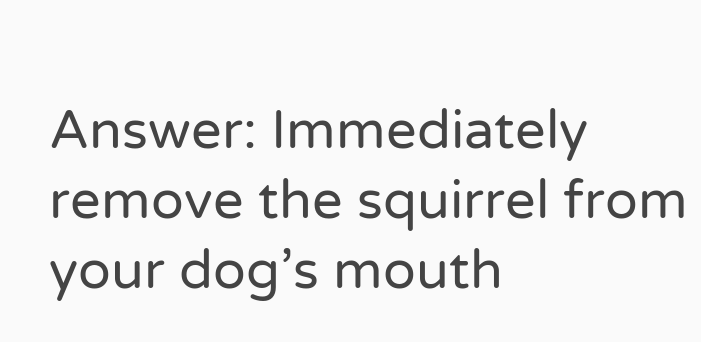Answer: Immediately remove the squirrel from your dog’s mouth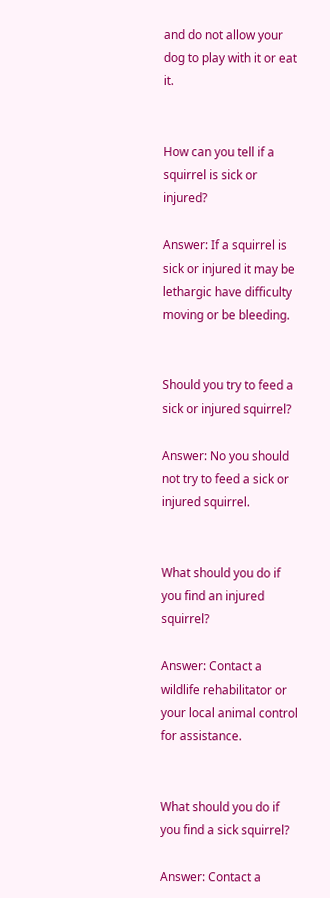and do not allow your dog to play with it or eat it.


How can you tell if a squirrel is sick or injured?

Answer: If a squirrel is sick or injured it may be lethargic have difficulty moving or be bleeding.


Should you try to feed a sick or injured squirrel?

Answer: No you should not try to feed a sick or injured squirrel.


What should you do if you find an injured squirrel?

Answer: Contact a wildlife rehabilitator or your local animal control for assistance.


What should you do if you find a sick squirrel?

Answer: Contact a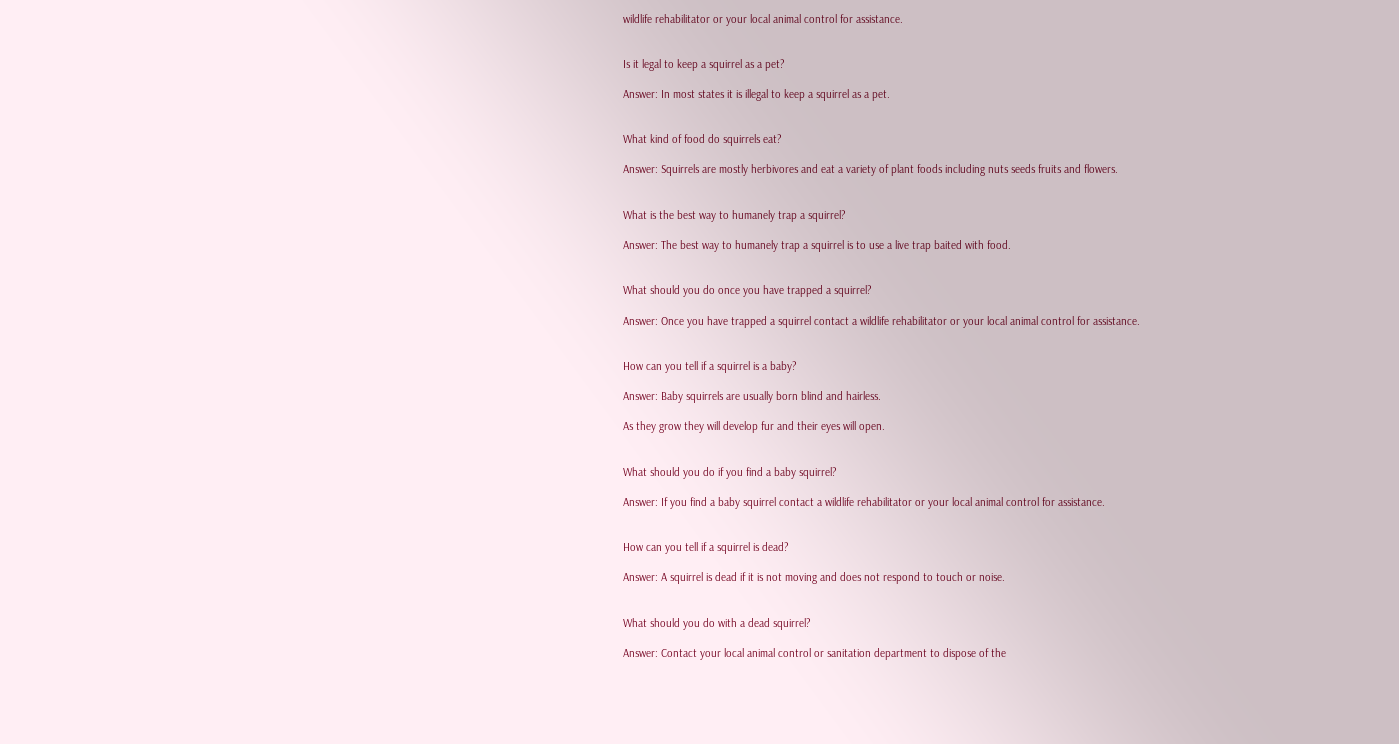wildlife rehabilitator or your local animal control for assistance.


Is it legal to keep a squirrel as a pet?

Answer: In most states it is illegal to keep a squirrel as a pet.


What kind of food do squirrels eat?

Answer: Squirrels are mostly herbivores and eat a variety of plant foods including nuts seeds fruits and flowers.


What is the best way to humanely trap a squirrel?

Answer: The best way to humanely trap a squirrel is to use a live trap baited with food.


What should you do once you have trapped a squirrel?

Answer: Once you have trapped a squirrel contact a wildlife rehabilitator or your local animal control for assistance.


How can you tell if a squirrel is a baby?

Answer: Baby squirrels are usually born blind and hairless.

As they grow they will develop fur and their eyes will open.


What should you do if you find a baby squirrel?

Answer: If you find a baby squirrel contact a wildlife rehabilitator or your local animal control for assistance.


How can you tell if a squirrel is dead?

Answer: A squirrel is dead if it is not moving and does not respond to touch or noise.


What should you do with a dead squirrel?

Answer: Contact your local animal control or sanitation department to dispose of the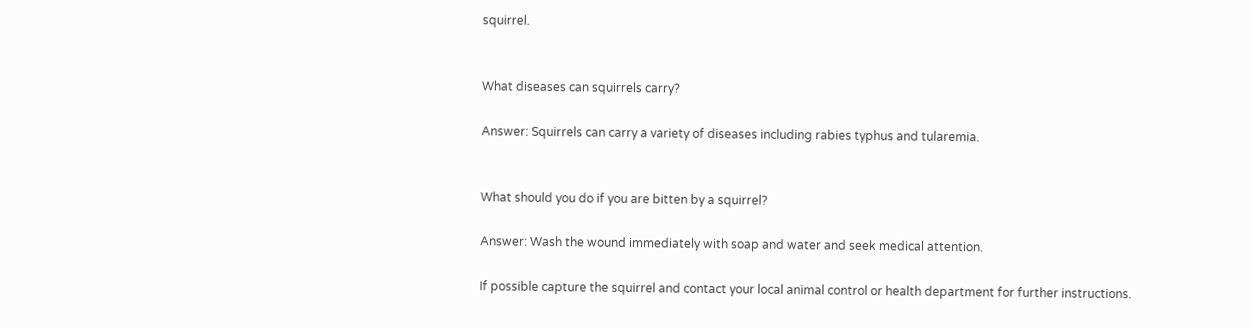squirrel.


What diseases can squirrels carry?

Answer: Squirrels can carry a variety of diseases including rabies typhus and tularemia.


What should you do if you are bitten by a squirrel?

Answer: Wash the wound immediately with soap and water and seek medical attention.

If possible capture the squirrel and contact your local animal control or health department for further instructions.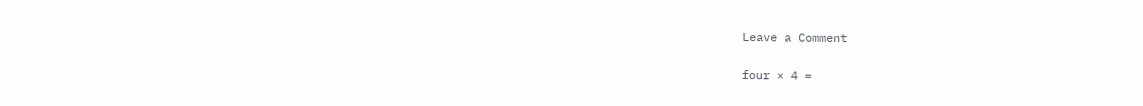Leave a Comment

four × 4 =